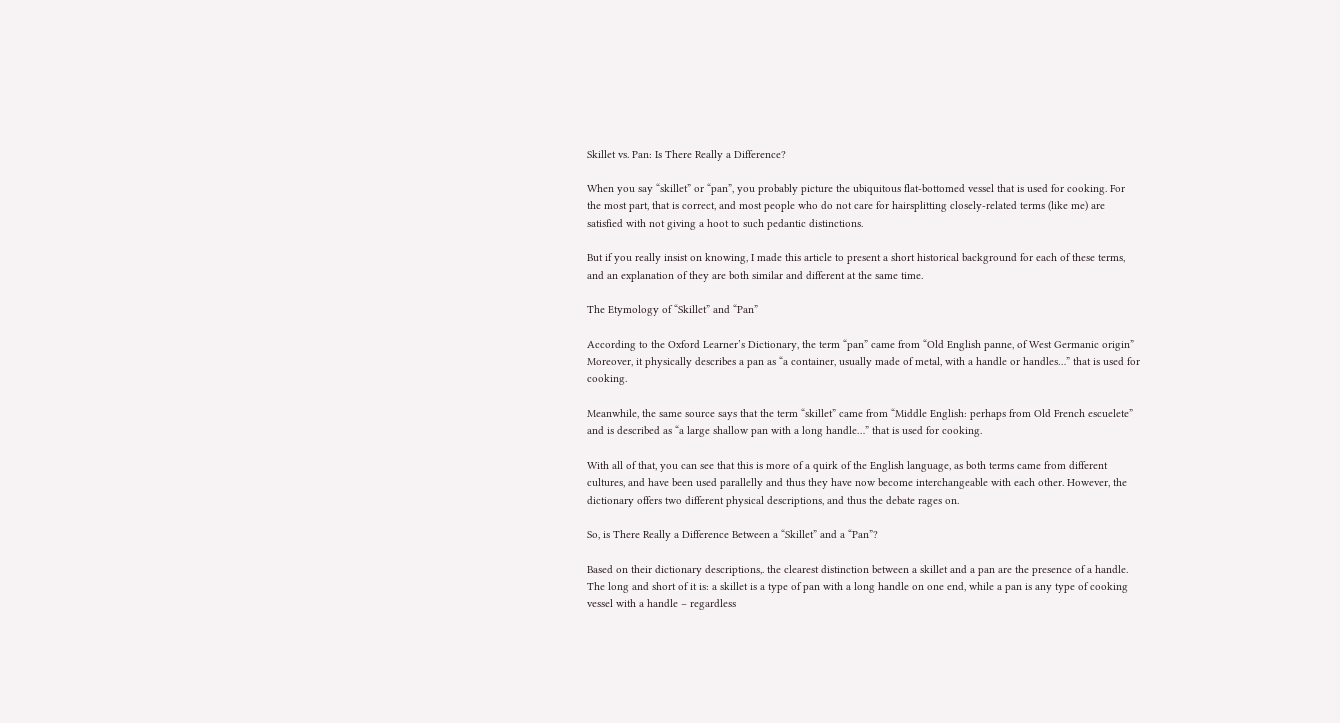Skillet vs. Pan: Is There Really a Difference?

When you say “skillet” or “pan”, you probably picture the ubiquitous flat-bottomed vessel that is used for cooking. For the most part, that is correct, and most people who do not care for hairsplitting closely-related terms (like me) are satisfied with not giving a hoot to such pedantic distinctions.

But if you really insist on knowing, I made this article to present a short historical background for each of these terms, and an explanation of they are both similar and different at the same time.

The Etymology of “Skillet” and “Pan”

According to the Oxford Learner’s Dictionary, the term “pan” came from “Old English panne, of West Germanic origin” Moreover, it physically describes a pan as “a container, usually made of metal, with a handle or handles…” that is used for cooking.

Meanwhile, the same source says that the term “skillet” came from “Middle English: perhaps from Old French escuelete” and is described as “a large shallow pan with a long handle…” that is used for cooking.

With all of that, you can see that this is more of a quirk of the English language, as both terms came from different cultures, and have been used parallelly and thus they have now become interchangeable with each other. However, the dictionary offers two different physical descriptions, and thus the debate rages on.

So, is There Really a Difference Between a “Skillet” and a “Pan”?

Based on their dictionary descriptions,. the clearest distinction between a skillet and a pan are the presence of a handle. The long and short of it is: a skillet is a type of pan with a long handle on one end, while a pan is any type of cooking vessel with a handle – regardless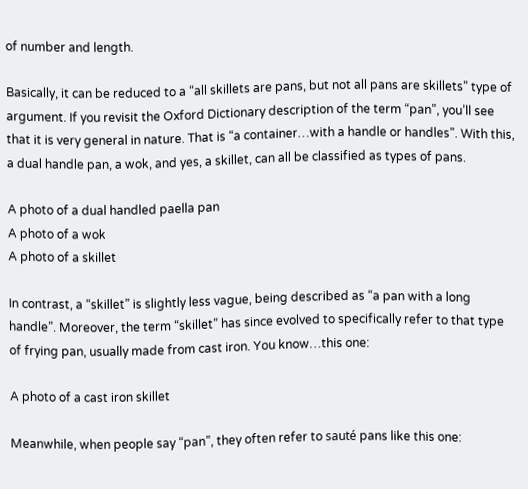of number and length.

Basically, it can be reduced to a “all skillets are pans, but not all pans are skillets” type of argument. If you revisit the Oxford Dictionary description of the term “pan”, you’ll see that it is very general in nature. That is “a container…with a handle or handles”. With this, a dual handle pan, a wok, and yes, a skillet, can all be classified as types of pans.

A photo of a dual handled paella pan
A photo of a wok
A photo of a skillet

In contrast, a “skillet” is slightly less vague, being described as “a pan with a long handle”. Moreover, the term “skillet” has since evolved to specifically refer to that type of frying pan, usually made from cast iron. You know…this one:

A photo of a cast iron skillet

Meanwhile, when people say “pan”, they often refer to sauté pans like this one: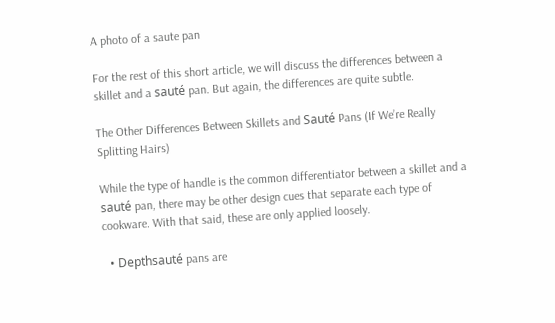A photo of a saute pan

For the rest of this short article, we will discuss the differences between a skillet and a sauté pan. But again, the differences are quite subtle.

The Other Differences Between Skillets and Sauté Pans (If We’re Really Splitting Hairs)

While the type of handle is the common differentiator between a skillet and a sauté pan, there may be other design cues that separate each type of cookware. With that said, these are only applied loosely.

  • Depthsauté pans are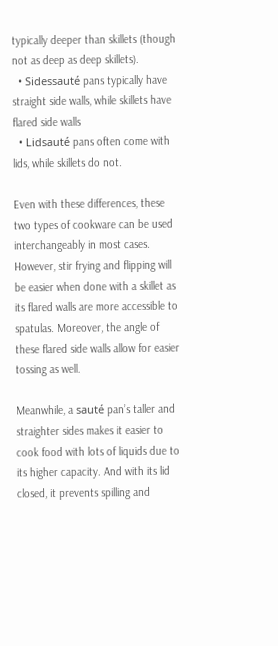typically deeper than skillets (though not as deep as deep skillets).
  • Sidessauté pans typically have straight side walls, while skillets have flared side walls
  • Lidsauté pans often come with lids, while skillets do not.

Even with these differences, these two types of cookware can be used interchangeably in most cases. However, stir frying and flipping will be easier when done with a skillet as its flared walls are more accessible to spatulas. Moreover, the angle of these flared side walls allow for easier tossing as well.

Meanwhile, a sauté pan’s taller and straighter sides makes it easier to cook food with lots of liquids due to its higher capacity. And with its lid closed, it prevents spilling and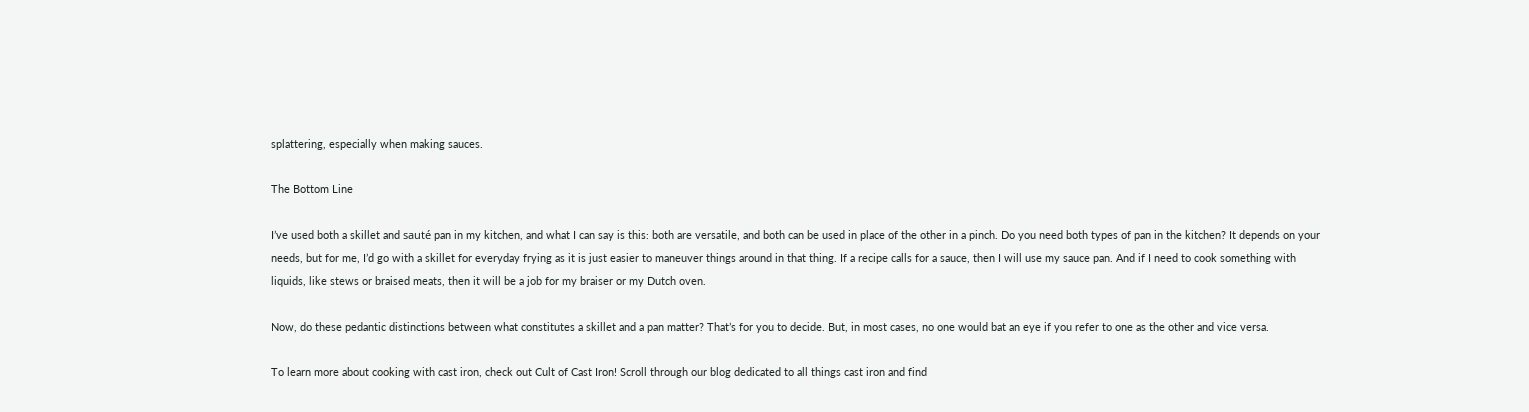splattering, especially when making sauces.

The Bottom Line

I’ve used both a skillet and sauté pan in my kitchen, and what I can say is this: both are versatile, and both can be used in place of the other in a pinch. Do you need both types of pan in the kitchen? It depends on your needs, but for me, I’d go with a skillet for everyday frying as it is just easier to maneuver things around in that thing. If a recipe calls for a sauce, then I will use my sauce pan. And if I need to cook something with liquids, like stews or braised meats, then it will be a job for my braiser or my Dutch oven.

Now, do these pedantic distinctions between what constitutes a skillet and a pan matter? That’s for you to decide. But, in most cases, no one would bat an eye if you refer to one as the other and vice versa.

To learn more about cooking with cast iron, check out Cult of Cast Iron! Scroll through our blog dedicated to all things cast iron and find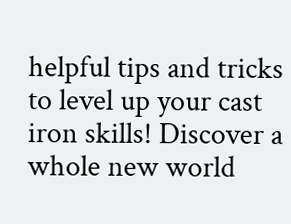helpful tips and tricks to level up your cast iron skills! Discover a whole new world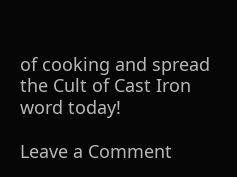of cooking and spread the Cult of Cast Iron word today!

Leave a Comment